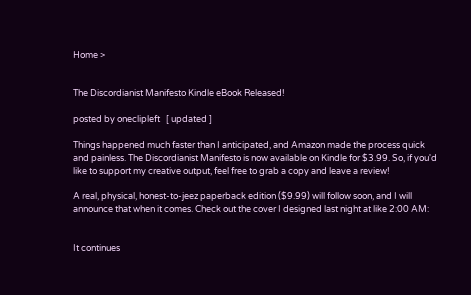Home >


The Discordianist Manifesto Kindle eBook Released!

posted by oneclipleft   [ updated ]

Things happened much faster than I anticipated, and Amazon made the process quick and painless. The Discordianist Manifesto is now available on Kindle for $3.99. So, if you'd like to support my creative output, feel free to grab a copy and leave a review!

A real, physical, honest-to-jeez paperback edition ($9.99) will follow soon, and I will announce that when it comes. Check out the cover I designed last night at like 2:00 AM:


It continues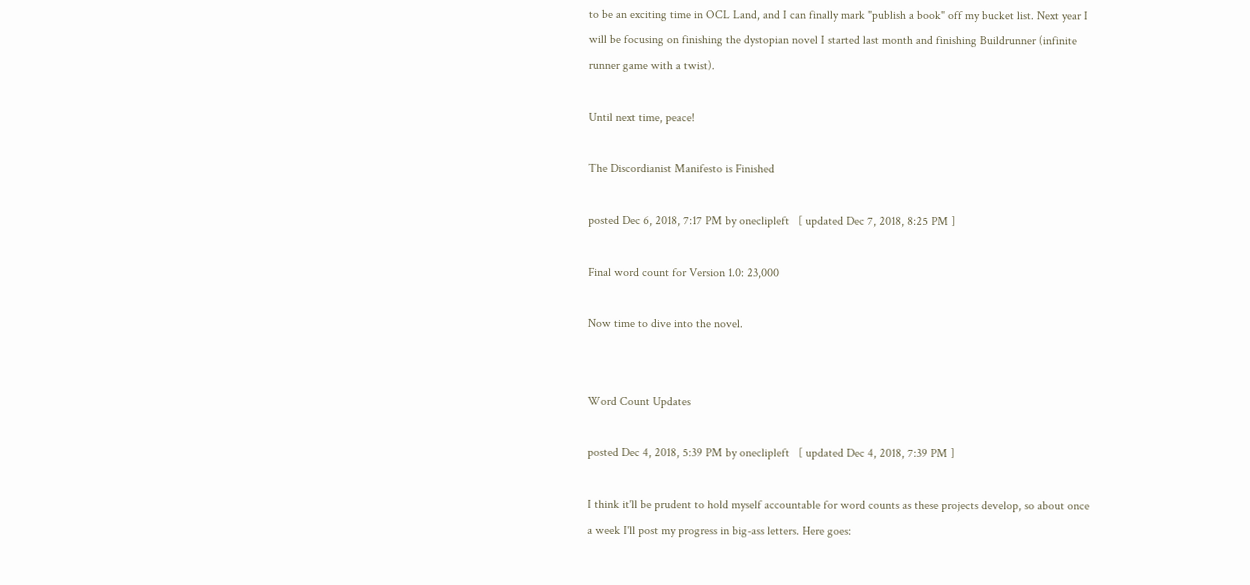to be an exciting time in OCL Land, and I can finally mark "publish a book" off my bucket list. Next year I will be focusing on finishing the dystopian novel I started last month and finishing Buildrunner (infinite runner game with a twist).

Until next time, peace!

The Discordianist Manifesto is Finished

posted Dec 6, 2018, 7:17 PM by oneclipleft   [ updated Dec 7, 2018, 8:25 PM ]

Final word count for Version 1.0: 23,000

Now time to dive into the novel.


Word Count Updates

posted Dec 4, 2018, 5:39 PM by oneclipleft   [ updated Dec 4, 2018, 7:39 PM ]

I think it'll be prudent to hold myself accountable for word counts as these projects develop, so about once a week I'll post my progress in big-ass letters. Here goes: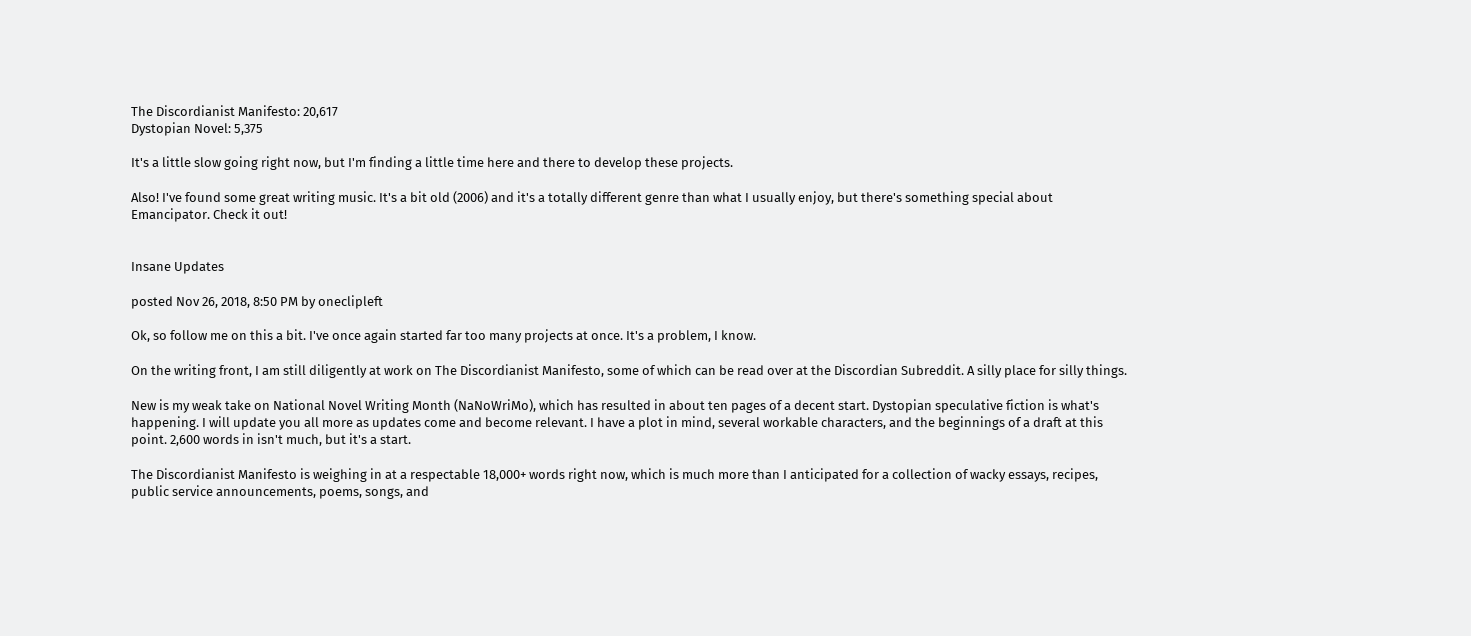The Discordianist Manifesto: 20,617
Dystopian Novel: 5,375

It's a little slow going right now, but I'm finding a little time here and there to develop these projects.

Also! I've found some great writing music. It's a bit old (2006) and it's a totally different genre than what I usually enjoy, but there's something special about Emancipator. Check it out!


Insane Updates

posted Nov 26, 2018, 8:50 PM by oneclipleft

Ok, so follow me on this a bit. I've once again started far too many projects at once. It's a problem, I know.

On the writing front, I am still diligently at work on The Discordianist Manifesto, some of which can be read over at the Discordian Subreddit. A silly place for silly things.

New is my weak take on National Novel Writing Month (NaNoWriMo), which has resulted in about ten pages of a decent start. Dystopian speculative fiction is what's happening. I will update you all more as updates come and become relevant. I have a plot in mind, several workable characters, and the beginnings of a draft at this point. 2,600 words in isn't much, but it's a start.

The Discordianist Manifesto is weighing in at a respectable 18,000+ words right now, which is much more than I anticipated for a collection of wacky essays, recipes, public service announcements, poems, songs, and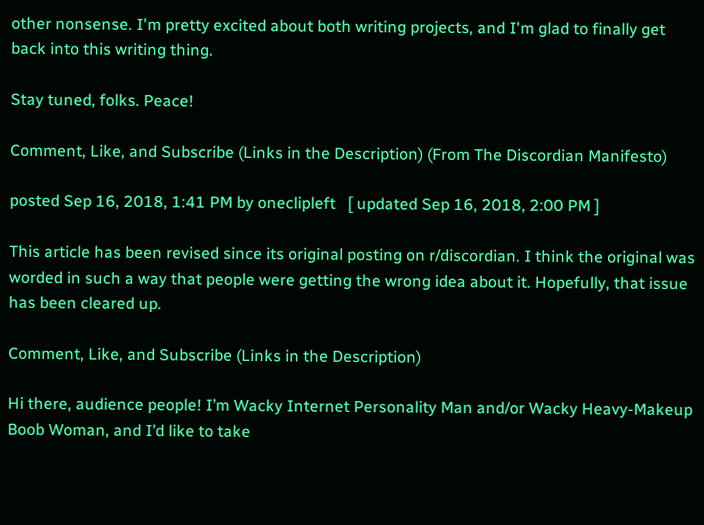other nonsense. I'm pretty excited about both writing projects, and I'm glad to finally get back into this writing thing.

Stay tuned, folks. Peace!

Comment, Like, and Subscribe (Links in the Description) (From The Discordian Manifesto)

posted Sep 16, 2018, 1:41 PM by oneclipleft   [ updated Sep 16, 2018, 2:00 PM ]

This article has been revised since its original posting on r/discordian. I think the original was worded in such a way that people were getting the wrong idea about it. Hopefully, that issue has been cleared up.

Comment, Like, and Subscribe (Links in the Description)

Hi there, audience people! I’m Wacky Internet Personality Man and/or Wacky Heavy-Makeup Boob Woman, and I’d like to take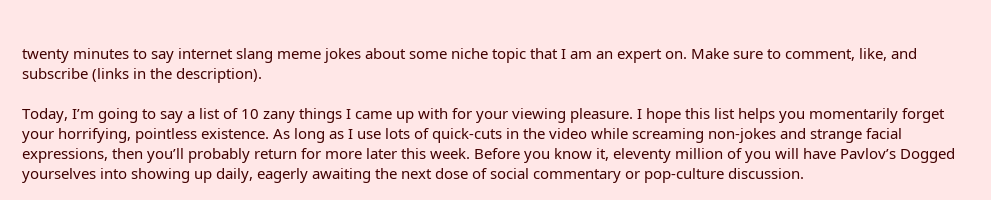twenty minutes to say internet slang meme jokes about some niche topic that I am an expert on. Make sure to comment, like, and subscribe (links in the description).

Today, I’m going to say a list of 10 zany things I came up with for your viewing pleasure. I hope this list helps you momentarily forget your horrifying, pointless existence. As long as I use lots of quick-cuts in the video while screaming non-jokes and strange facial expressions, then you’ll probably return for more later this week. Before you know it, eleventy million of you will have Pavlov’s Dogged yourselves into showing up daily, eagerly awaiting the next dose of social commentary or pop-culture discussion.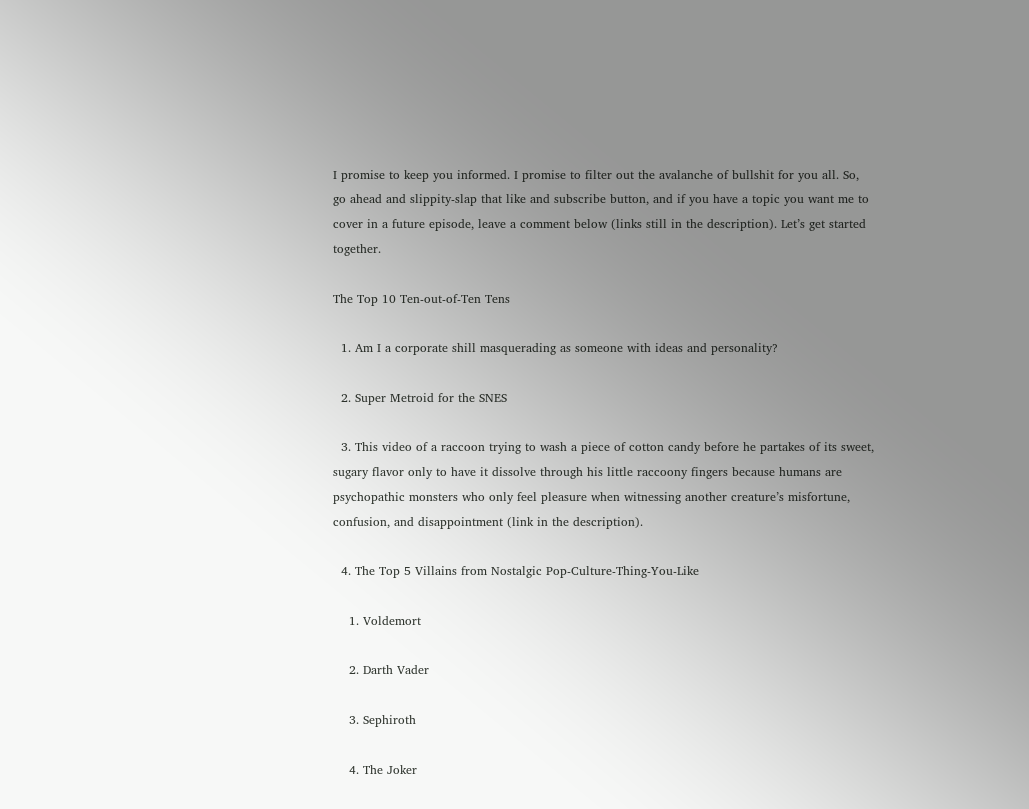I promise to keep you informed. I promise to filter out the avalanche of bullshit for you all. So, go ahead and slippity-slap that like and subscribe button, and if you have a topic you want me to cover in a future episode, leave a comment below (links still in the description). Let’s get started together.

The Top 10 Ten-out-of-Ten Tens

  1. Am I a corporate shill masquerading as someone with ideas and personality?

  2. Super Metroid for the SNES

  3. This video of a raccoon trying to wash a piece of cotton candy before he partakes of its sweet, sugary flavor only to have it dissolve through his little raccoony fingers because humans are psychopathic monsters who only feel pleasure when witnessing another creature’s misfortune, confusion, and disappointment (link in the description).

  4. The Top 5 Villains from Nostalgic Pop-Culture-Thing-You-Like

    1. Voldemort

    2. Darth Vader

    3. Sephiroth

    4. The Joker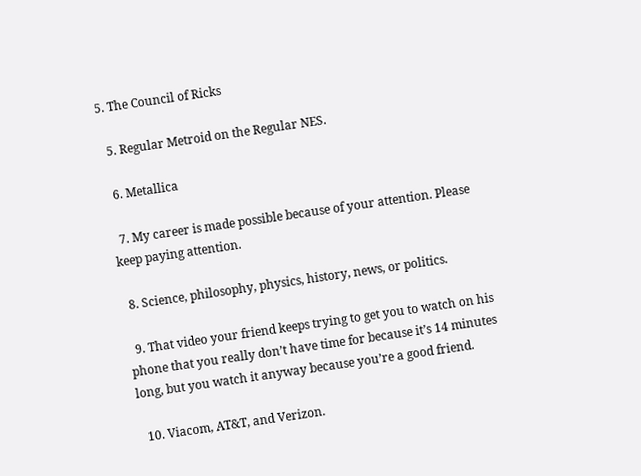5. The Council of Ricks

  5. Regular Metroid on the Regular NES.

  6. Metallica

  7. My career is made possible because of your attention. Please keep paying attention.

  8. Science, philosophy, physics, history, news, or politics.

  9. That video your friend keeps trying to get you to watch on his phone that you really don’t have time for because it’s 14 minutes long, but you watch it anyway because you’re a good friend.

  10. Viacom, AT&T, and Verizon.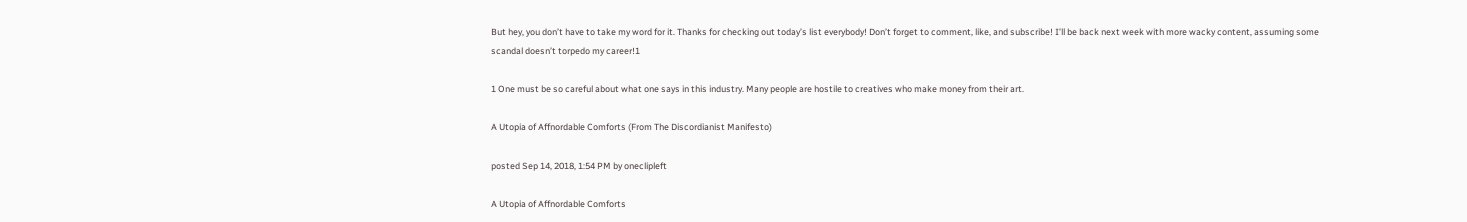But hey, you don’t have to take my word for it. Thanks for checking out today’s list everybody! Don’t forget to comment, like, and subscribe! I’ll be back next week with more wacky content, assuming some scandal doesn’t torpedo my career!1

1 One must be so careful about what one says in this industry. Many people are hostile to creatives who make money from their art.

A Utopia of Affnordable Comforts (From The Discordianist Manifesto)

posted Sep 14, 2018, 1:54 PM by oneclipleft

A Utopia of Affnordable Comforts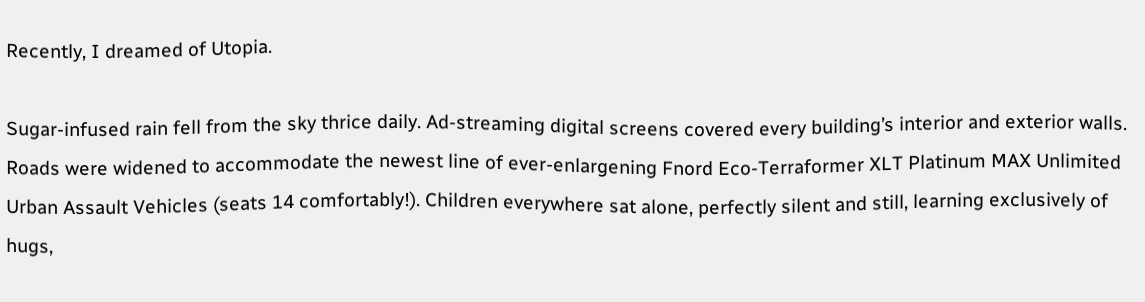Recently, I dreamed of Utopia.

Sugar-infused rain fell from the sky thrice daily. Ad-streaming digital screens covered every building’s interior and exterior walls. Roads were widened to accommodate the newest line of ever-enlargening Fnord Eco-Terraformer XLT Platinum MAX Unlimited Urban Assault Vehicles (seats 14 comfortably!). Children everywhere sat alone, perfectly silent and still, learning exclusively of hugs,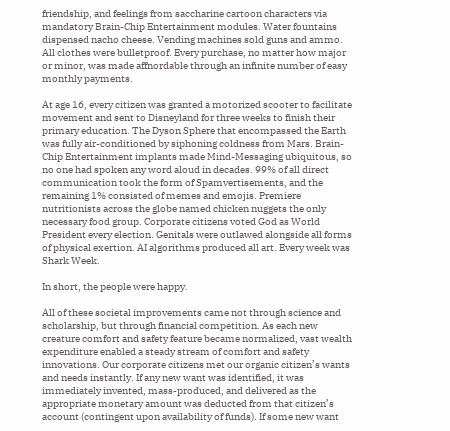friendship, and feelings from saccharine cartoon characters via mandatory Brain-Chip Entertainment modules. Water fountains dispensed nacho cheese. Vending machines sold guns and ammo. All clothes were bulletproof. Every purchase, no matter how major or minor, was made affnordable through an infinite number of easy monthly payments.

At age 16, every citizen was granted a motorized scooter to facilitate movement and sent to Disneyland for three weeks to finish their primary education. The Dyson Sphere that encompassed the Earth was fully air-conditioned by siphoning coldness from Mars. Brain-Chip Entertainment implants made Mind-Messaging ubiquitous, so no one had spoken any word aloud in decades. 99% of all direct communication took the form of Spamvertisements, and the remaining 1% consisted of memes and emojis. Premiere nutritionists across the globe named chicken nuggets the only necessary food group. Corporate citizens voted God as World President every election. Genitals were outlawed alongside all forms of physical exertion. AI algorithms produced all art. Every week was Shark Week.

In short, the people were happy.

All of these societal improvements came not through science and scholarship, but through financial competition. As each new creature comfort and safety feature became normalized, vast wealth expenditure enabled a steady stream of comfort and safety innovations. Our corporate citizens met our organic citizen’s wants and needs instantly. If any new want was identified, it was immediately invented, mass-produced, and delivered as the appropriate monetary amount was deducted from that citizen’s account (contingent upon availability of funds). If some new want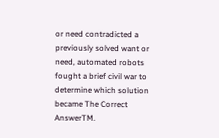or need contradicted a previously solved want or need, automated robots fought a brief civil war to determine which solution became The Correct AnswerTM.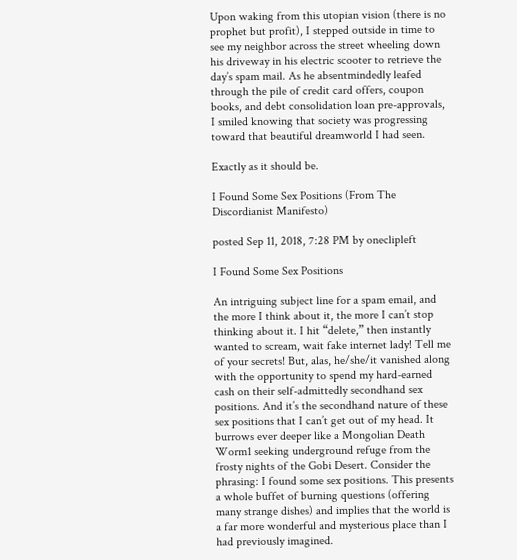Upon waking from this utopian vision (there is no prophet but profit), I stepped outside in time to see my neighbor across the street wheeling down his driveway in his electric scooter to retrieve the day’s spam mail. As he absentmindedly leafed through the pile of credit card offers, coupon books, and debt consolidation loan pre-approvals, I smiled knowing that society was progressing toward that beautiful dreamworld I had seen.

Exactly as it should be.

I Found Some Sex Positions (From The Discordianist Manifesto)

posted Sep 11, 2018, 7:28 PM by oneclipleft

I Found Some Sex Positions

An intriguing subject line for a spam email, and the more I think about it, the more I can’t stop thinking about it. I hit “delete,” then instantly wanted to scream, wait fake internet lady! Tell me of your secrets! But, alas, he/she/it vanished along with the opportunity to spend my hard-earned cash on their self-admittedly secondhand sex positions. And it’s the secondhand nature of these sex positions that I can’t get out of my head. It burrows ever deeper like a Mongolian Death Worm1 seeking underground refuge from the frosty nights of the Gobi Desert. Consider the phrasing: I found some sex positions. This presents a whole buffet of burning questions (offering many strange dishes) and implies that the world is a far more wonderful and mysterious place than I had previously imagined.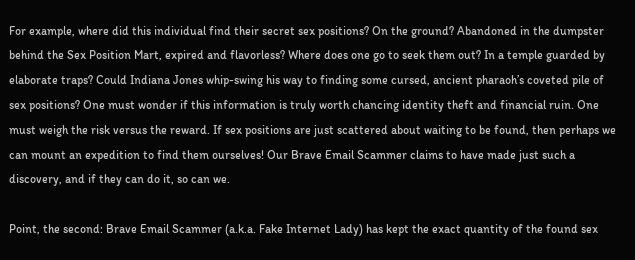For example, where did this individual find their secret sex positions? On the ground? Abandoned in the dumpster behind the Sex Position Mart, expired and flavorless? Where does one go to seek them out? In a temple guarded by elaborate traps? Could Indiana Jones whip-swing his way to finding some cursed, ancient pharaoh’s coveted pile of sex positions? One must wonder if this information is truly worth chancing identity theft and financial ruin. One must weigh the risk versus the reward. If sex positions are just scattered about waiting to be found, then perhaps we can mount an expedition to find them ourselves! Our Brave Email Scammer claims to have made just such a discovery, and if they can do it, so can we.

Point, the second: Brave Email Scammer (a.k.a. Fake Internet Lady) has kept the exact quantity of the found sex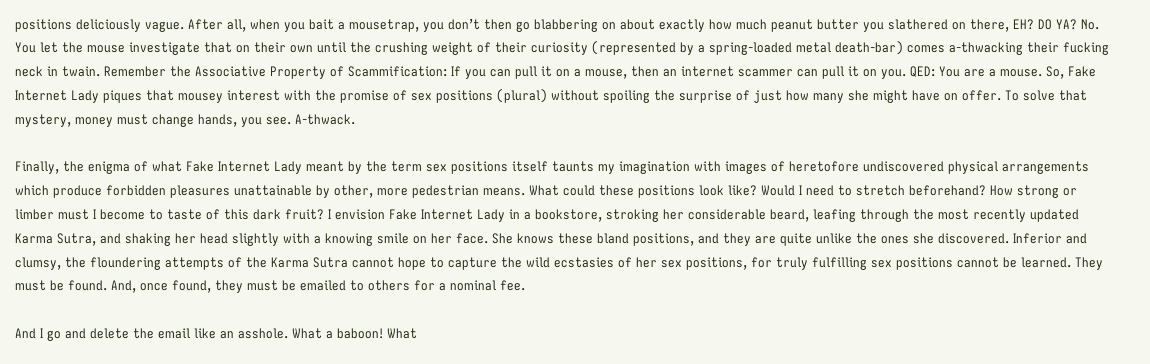positions deliciously vague. After all, when you bait a mousetrap, you don’t then go blabbering on about exactly how much peanut butter you slathered on there, EH? DO YA? No. You let the mouse investigate that on their own until the crushing weight of their curiosity (represented by a spring-loaded metal death-bar) comes a-thwacking their fucking neck in twain. Remember the Associative Property of Scammification: If you can pull it on a mouse, then an internet scammer can pull it on you. QED: You are a mouse. So, Fake Internet Lady piques that mousey interest with the promise of sex positions (plural) without spoiling the surprise of just how many she might have on offer. To solve that mystery, money must change hands, you see. A-thwack.

Finally, the enigma of what Fake Internet Lady meant by the term sex positions itself taunts my imagination with images of heretofore undiscovered physical arrangements which produce forbidden pleasures unattainable by other, more pedestrian means. What could these positions look like? Would I need to stretch beforehand? How strong or limber must I become to taste of this dark fruit? I envision Fake Internet Lady in a bookstore, stroking her considerable beard, leafing through the most recently updated Karma Sutra, and shaking her head slightly with a knowing smile on her face. She knows these bland positions, and they are quite unlike the ones she discovered. Inferior and clumsy, the floundering attempts of the Karma Sutra cannot hope to capture the wild ecstasies of her sex positions, for truly fulfilling sex positions cannot be learned. They must be found. And, once found, they must be emailed to others for a nominal fee.

And I go and delete the email like an asshole. What a baboon! What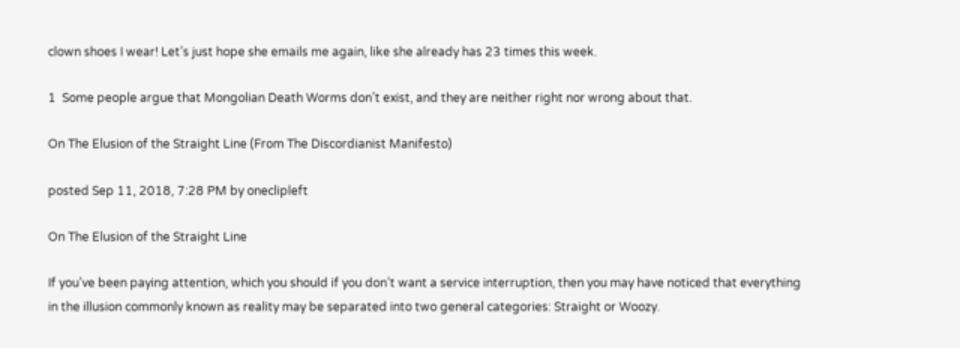clown shoes I wear! Let’s just hope she emails me again, like she already has 23 times this week.

1  Some people argue that Mongolian Death Worms don’t exist, and they are neither right nor wrong about that.

On The Elusion of the Straight Line (From The Discordianist Manifesto)

posted Sep 11, 2018, 7:28 PM by oneclipleft

On The Elusion of the Straight Line

If you’ve been paying attention, which you should if you don’t want a service interruption, then you may have noticed that everything in the illusion commonly known as reality may be separated into two general categories: Straight or Woozy.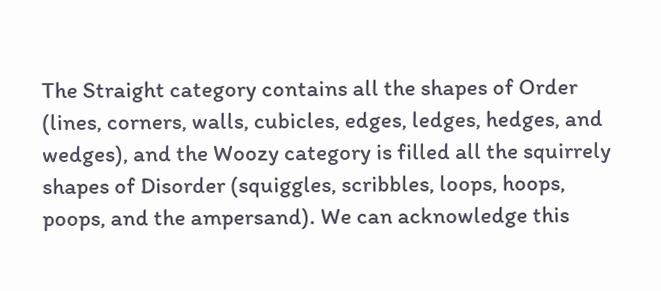The Straight category contains all the shapes of Order (lines, corners, walls, cubicles, edges, ledges, hedges, and wedges), and the Woozy category is filled all the squirrely shapes of Disorder (squiggles, scribbles, loops, hoops, poops, and the ampersand). We can acknowledge this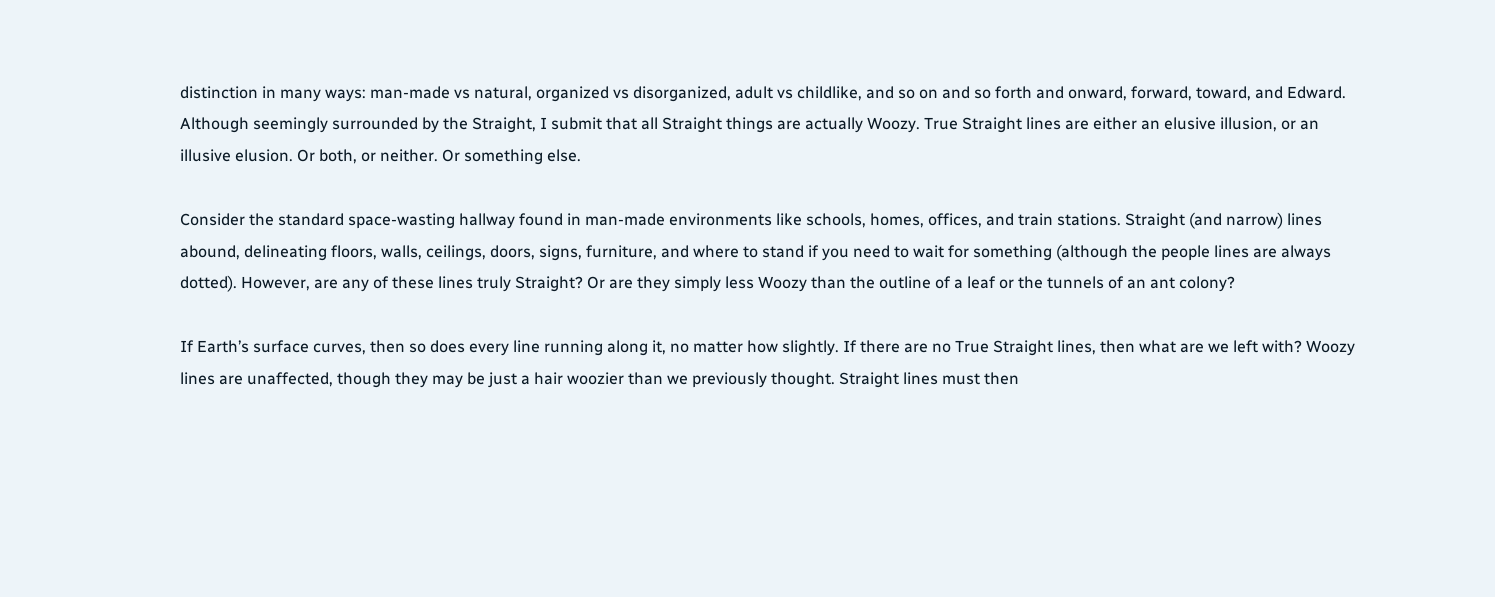distinction in many ways: man-made vs natural, organized vs disorganized, adult vs childlike, and so on and so forth and onward, forward, toward, and Edward. Although seemingly surrounded by the Straight, I submit that all Straight things are actually Woozy. True Straight lines are either an elusive illusion, or an illusive elusion. Or both, or neither. Or something else.

Consider the standard space-wasting hallway found in man-made environments like schools, homes, offices, and train stations. Straight (and narrow) lines abound, delineating floors, walls, ceilings, doors, signs, furniture, and where to stand if you need to wait for something (although the people lines are always dotted). However, are any of these lines truly Straight? Or are they simply less Woozy than the outline of a leaf or the tunnels of an ant colony?

If Earth’s surface curves, then so does every line running along it, no matter how slightly. If there are no True Straight lines, then what are we left with? Woozy lines are unaffected, though they may be just a hair woozier than we previously thought. Straight lines must then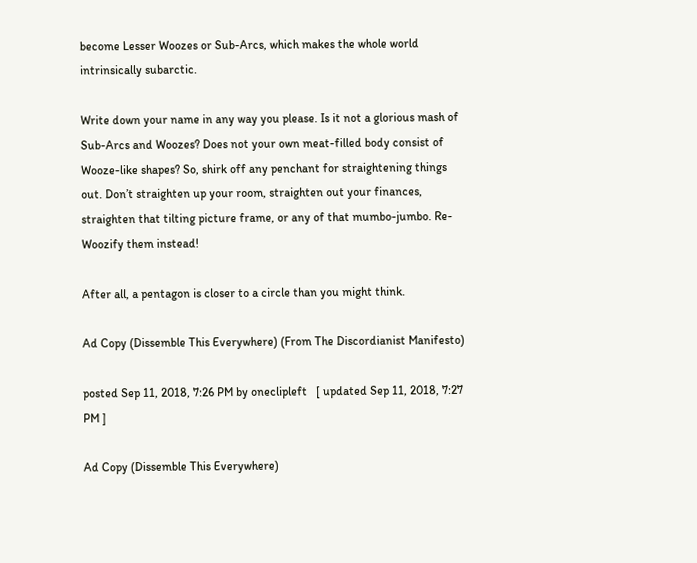become Lesser Woozes or Sub-Arcs, which makes the whole world intrinsically subarctic.

Write down your name in any way you please. Is it not a glorious mash of Sub-Arcs and Woozes? Does not your own meat-filled body consist of Wooze-like shapes? So, shirk off any penchant for straightening things out. Don’t straighten up your room, straighten out your finances, straighten that tilting picture frame, or any of that mumbo-jumbo. Re-Woozify them instead!

After all, a pentagon is closer to a circle than you might think.

Ad Copy (Dissemble This Everywhere) (From The Discordianist Manifesto)

posted Sep 11, 2018, 7:26 PM by oneclipleft   [ updated Sep 11, 2018, 7:27 PM ]

Ad Copy (Dissemble This Everywhere)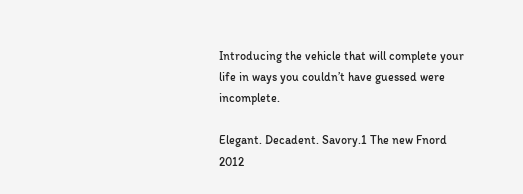Introducing the vehicle that will complete your life in ways you couldn’t have guessed were incomplete.

Elegant. Decadent. Savory.1 The new Fnord 2012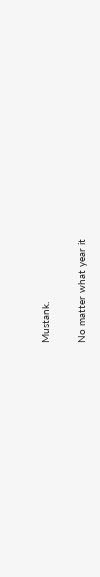Mustank.

No matter what year it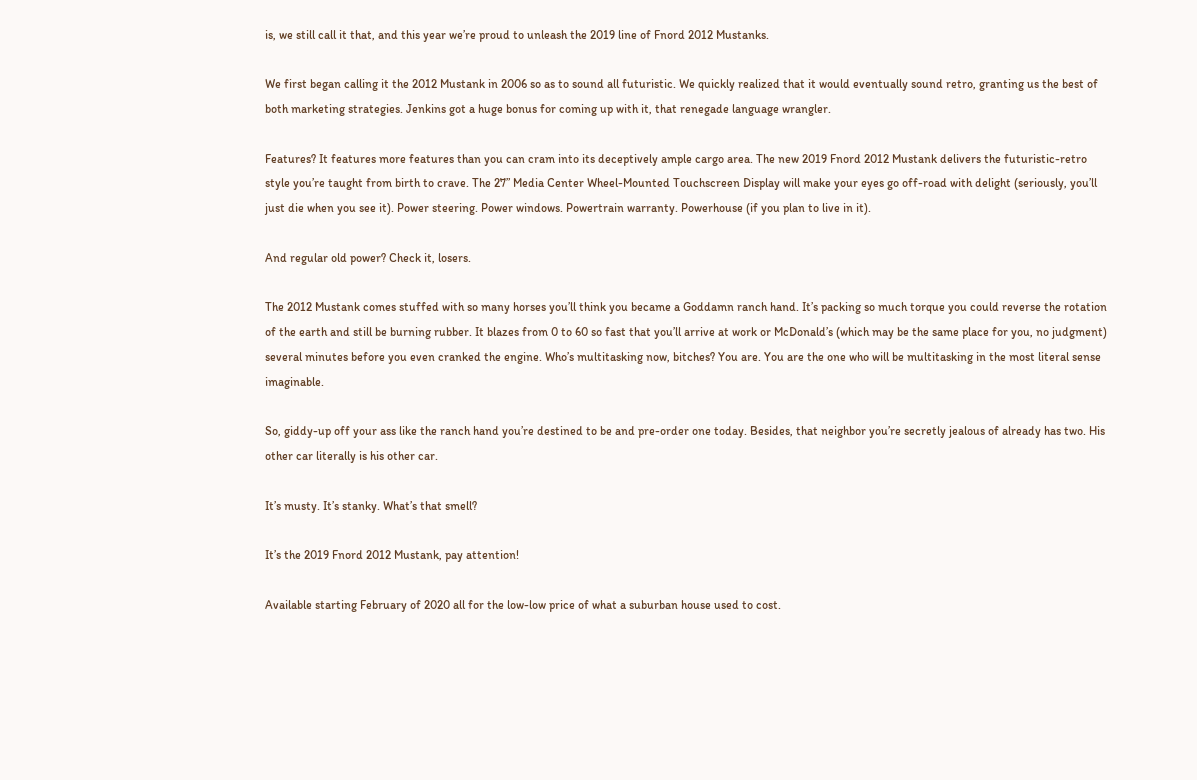is, we still call it that, and this year we’re proud to unleash the 2019 line of Fnord 2012 Mustanks.

We first began calling it the 2012 Mustank in 2006 so as to sound all futuristic. We quickly realized that it would eventually sound retro, granting us the best of both marketing strategies. Jenkins got a huge bonus for coming up with it, that renegade language wrangler.

Features? It features more features than you can cram into its deceptively ample cargo area. The new 2019 Fnord 2012 Mustank delivers the futuristic-retro style you’re taught from birth to crave. The 27” Media Center Wheel-Mounted Touchscreen Display will make your eyes go off-road with delight (seriously, you’ll just die when you see it). Power steering. Power windows. Powertrain warranty. Powerhouse (if you plan to live in it).

And regular old power? Check it, losers.

The 2012 Mustank comes stuffed with so many horses you’ll think you became a Goddamn ranch hand. It’s packing so much torque you could reverse the rotation of the earth and still be burning rubber. It blazes from 0 to 60 so fast that you’ll arrive at work or McDonald’s (which may be the same place for you, no judgment) several minutes before you even cranked the engine. Who’s multitasking now, bitches? You are. You are the one who will be multitasking in the most literal sense imaginable.

So, giddy-up off your ass like the ranch hand you’re destined to be and pre-order one today. Besides, that neighbor you’re secretly jealous of already has two. His other car literally is his other car.

It’s musty. It’s stanky. What’s that smell?

It’s the 2019 Fnord 2012 Mustank, pay attention!

Available starting February of 2020 all for the low-low price of what a suburban house used to cost.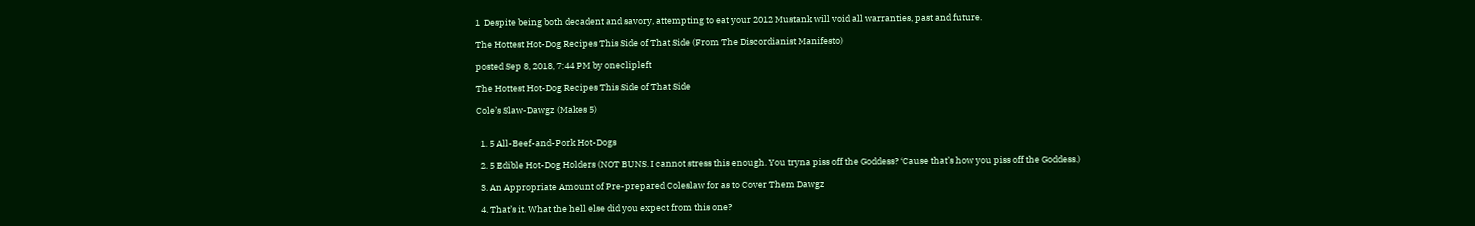1  Despite being both decadent and savory, attempting to eat your 2012 Mustank will void all warranties, past and future.

The Hottest Hot-Dog Recipes This Side of That Side (From The Discordianist Manifesto)

posted Sep 8, 2018, 7:44 PM by oneclipleft

The Hottest Hot-Dog Recipes This Side of That Side

Cole’s Slaw-Dawgz (Makes 5)


  1. 5 All-Beef-and-Pork Hot-Dogs

  2. 5 Edible Hot-Dog Holders (NOT BUNS. I cannot stress this enough. You tryna piss off the Goddess? ‘Cause that’s how you piss off the Goddess.)

  3. An Appropriate Amount of Pre-prepared Coleslaw for as to Cover Them Dawgz

  4. That’s it. What the hell else did you expect from this one?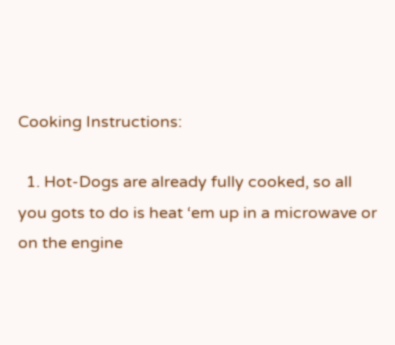Cooking Instructions:

  1. Hot-Dogs are already fully cooked, so all you gots to do is heat ‘em up in a microwave or on the engine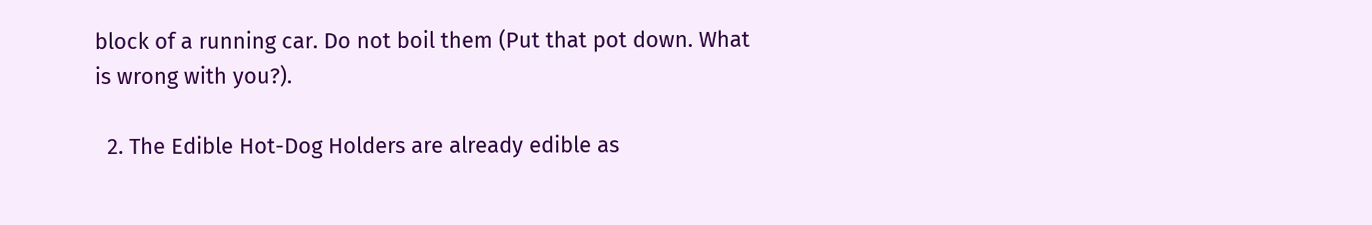block of a running car. Do not boil them (Put that pot down. What is wrong with you?).

  2. The Edible Hot-Dog Holders are already edible as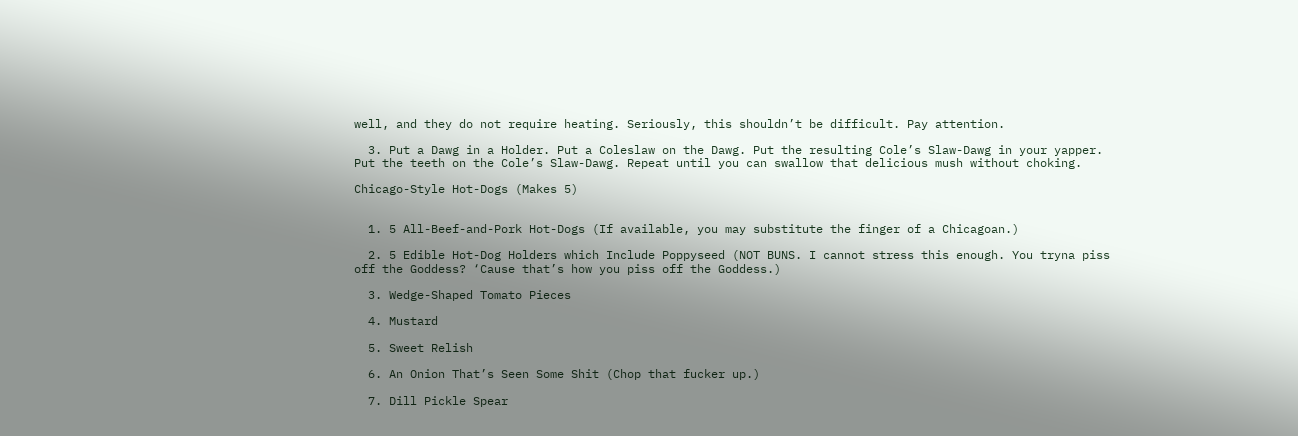well, and they do not require heating. Seriously, this shouldn’t be difficult. Pay attention.

  3. Put a Dawg in a Holder. Put a Coleslaw on the Dawg. Put the resulting Cole’s Slaw-Dawg in your yapper. Put the teeth on the Cole’s Slaw-Dawg. Repeat until you can swallow that delicious mush without choking.

Chicago-Style Hot-Dogs (Makes 5)


  1. 5 All-Beef-and-Pork Hot-Dogs (If available, you may substitute the finger of a Chicagoan.)

  2. 5 Edible Hot-Dog Holders which Include Poppyseed (NOT BUNS. I cannot stress this enough. You tryna piss off the Goddess? ‘Cause that’s how you piss off the Goddess.)

  3. Wedge-Shaped Tomato Pieces

  4. Mustard

  5. Sweet Relish

  6. An Onion That’s Seen Some Shit (Chop that fucker up.)

  7. Dill Pickle Spear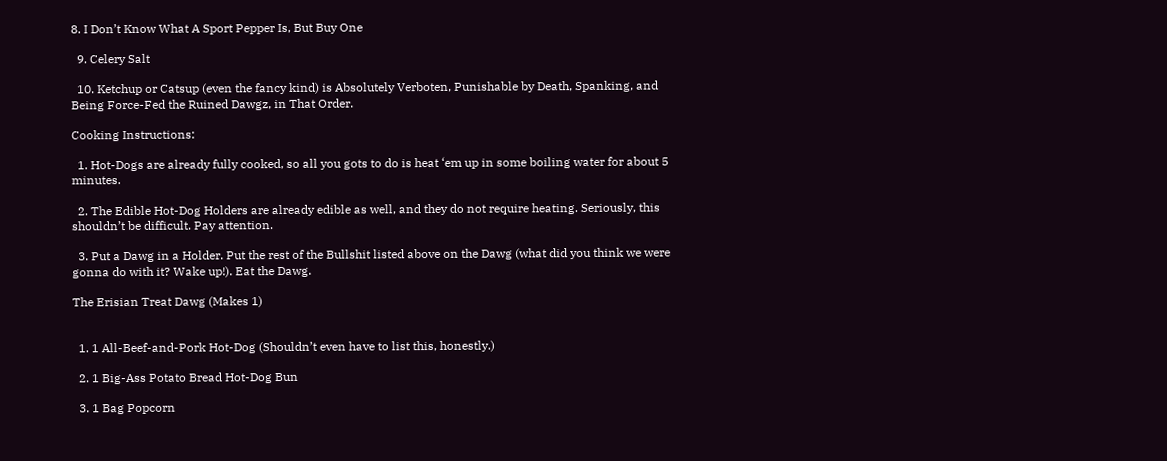8. I Don’t Know What A Sport Pepper Is, But Buy One

  9. Celery Salt

  10. Ketchup or Catsup (even the fancy kind) is Absolutely Verboten, Punishable by Death, Spanking, and Being Force-Fed the Ruined Dawgz, in That Order.

Cooking Instructions:

  1. Hot-Dogs are already fully cooked, so all you gots to do is heat ‘em up in some boiling water for about 5 minutes.

  2. The Edible Hot-Dog Holders are already edible as well, and they do not require heating. Seriously, this shouldn’t be difficult. Pay attention.

  3. Put a Dawg in a Holder. Put the rest of the Bullshit listed above on the Dawg (what did you think we were gonna do with it? Wake up!). Eat the Dawg.

The Erisian Treat Dawg (Makes 1)


  1. 1 All-Beef-and-Pork Hot-Dog (Shouldn’t even have to list this, honestly.)

  2. 1 Big-Ass Potato Bread Hot-Dog Bun

  3. 1 Bag Popcorn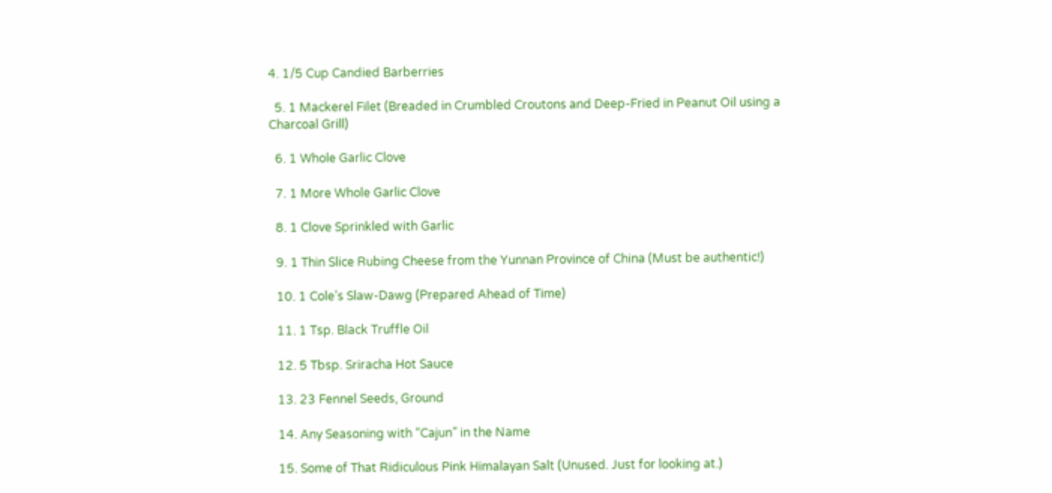4. 1/5 Cup Candied Barberries

  5. 1 Mackerel Filet (Breaded in Crumbled Croutons and Deep-Fried in Peanut Oil using a Charcoal Grill)

  6. 1 Whole Garlic Clove

  7. 1 More Whole Garlic Clove

  8. 1 Clove Sprinkled with Garlic

  9. 1 Thin Slice Rubing Cheese from the Yunnan Province of China (Must be authentic!)

  10. 1 Cole’s Slaw-Dawg (Prepared Ahead of Time)

  11. 1 Tsp. Black Truffle Oil

  12. 5 Tbsp. Sriracha Hot Sauce

  13. 23 Fennel Seeds, Ground

  14. Any Seasoning with “Cajun” in the Name

  15. Some of That Ridiculous Pink Himalayan Salt (Unused. Just for looking at.)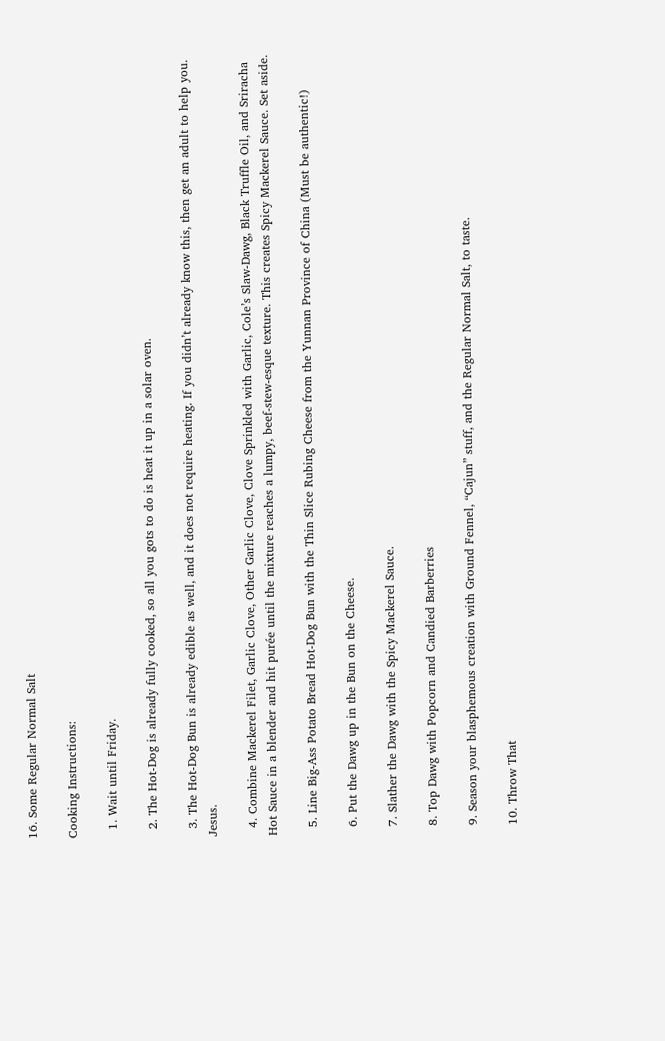16. Some Regular Normal Salt

Cooking Instructions:

  1. Wait until Friday.

  2. The Hot-Dog is already fully cooked, so all you gots to do is heat it up in a solar oven.

  3. The Hot-Dog Bun is already edible as well, and it does not require heating. If you didn’t already know this, then get an adult to help you. Jesus.

  4. Combine Mackerel Filet, Garlic Clove, Other Garlic Clove, Clove Sprinkled with Garlic, Cole’s Slaw-Dawg, Black Truffle Oil, and Sriracha Hot Sauce in a blender and hit purée until the mixture reaches a lumpy, beef-stew-esque texture. This creates Spicy Mackerel Sauce. Set aside.

  5. Line Big-Ass Potato Bread Hot-Dog Bun with the Thin Slice Rubing Cheese from the Yunnan Province of China (Must be authentic!)

  6. Put the Dawg up in the Bun on the Cheese.

  7. Slather the Dawg with the Spicy Mackerel Sauce.

  8. Top Dawg with Popcorn and Candied Barberries

  9. Season your blasphemous creation with Ground Fennel, “Cajun” stuff, and the Regular Normal Salt, to taste.

  10. Throw That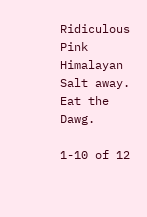Ridiculous Pink Himalayan Salt away. Eat the Dawg.

1-10 of 12